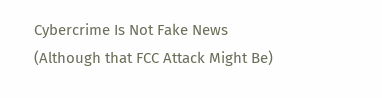Cybercrime Is Not Fake News (Although that FCC Attack Might Be)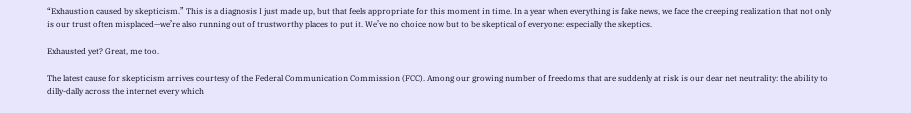“Exhaustion caused by skepticism.” This is a diagnosis I just made up, but that feels appropriate for this moment in time. In a year when everything is fake news, we face the creeping realization that not only is our trust often misplaced—we’re also running out of trustworthy places to put it. We’ve no choice now but to be skeptical of everyone: especially the skeptics.

Exhausted yet? Great, me too.

The latest cause for skepticism arrives courtesy of the Federal Communication Commission (FCC). Among our growing number of freedoms that are suddenly at risk is our dear net neutrality: the ability to dilly-dally across the internet every which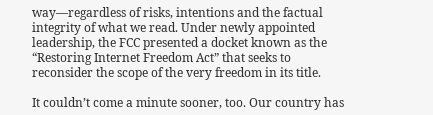way—regardless of risks, intentions and the factual integrity of what we read. Under newly appointed leadership, the FCC presented a docket known as the “Restoring Internet Freedom Act” that seeks to reconsider the scope of the very freedom in its title.

It couldn’t come a minute sooner, too. Our country has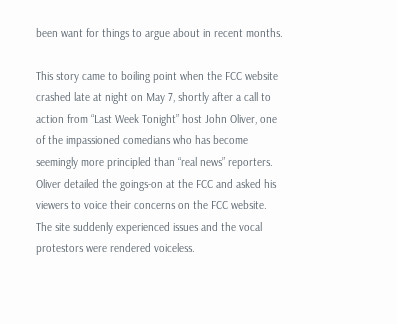been want for things to argue about in recent months.

This story came to boiling point when the FCC website crashed late at night on May 7, shortly after a call to action from “Last Week Tonight” host John Oliver, one of the impassioned comedians who has become seemingly more principled than “real news” reporters. Oliver detailed the goings-on at the FCC and asked his viewers to voice their concerns on the FCC website. The site suddenly experienced issues and the vocal protestors were rendered voiceless.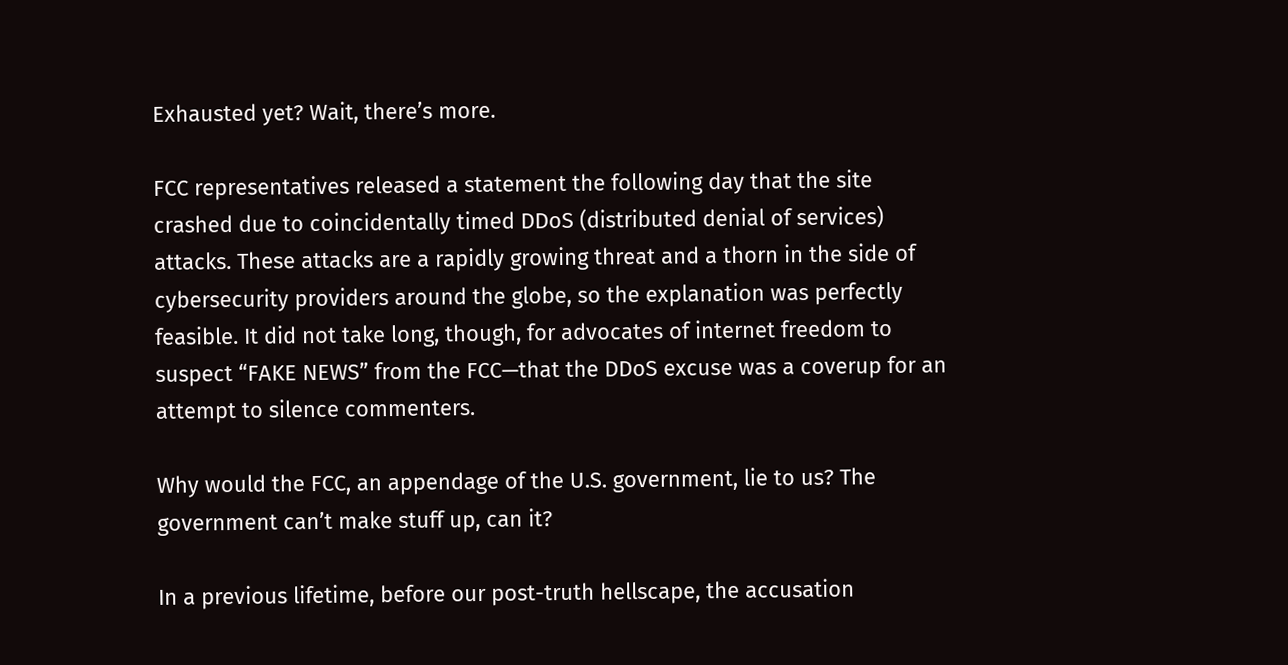Exhausted yet? Wait, there’s more.

FCC representatives released a statement the following day that the site crashed due to coincidentally timed DDoS (distributed denial of services) attacks. These attacks are a rapidly growing threat and a thorn in the side of cybersecurity providers around the globe, so the explanation was perfectly feasible. It did not take long, though, for advocates of internet freedom to suspect “FAKE NEWS” from the FCC—that the DDoS excuse was a coverup for an attempt to silence commenters.

Why would the FCC, an appendage of the U.S. government, lie to us? The government can’t make stuff up, can it?

In a previous lifetime, before our post-truth hellscape, the accusation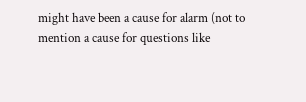might have been a cause for alarm (not to mention a cause for questions like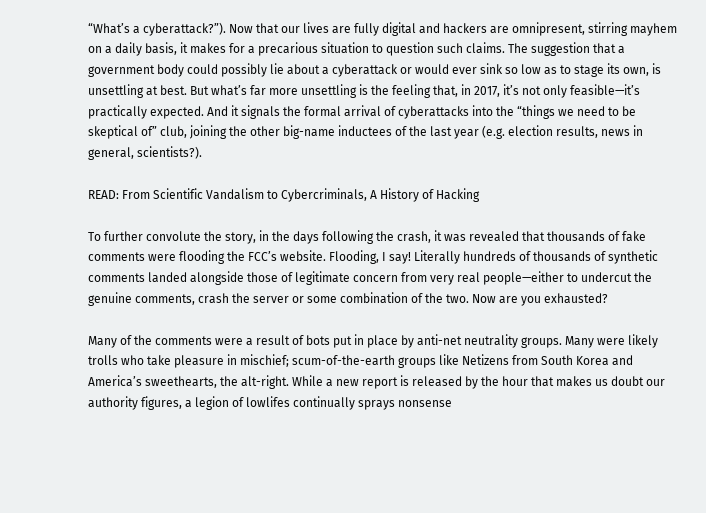“What’s a cyberattack?”). Now that our lives are fully digital and hackers are omnipresent, stirring mayhem on a daily basis, it makes for a precarious situation to question such claims. The suggestion that a government body could possibly lie about a cyberattack or would ever sink so low as to stage its own, is unsettling at best. But what’s far more unsettling is the feeling that, in 2017, it’s not only feasible—it’s practically expected. And it signals the formal arrival of cyberattacks into the “things we need to be skeptical of” club, joining the other big-name inductees of the last year (e.g. election results, news in general, scientists?).

READ: From Scientific Vandalism to Cybercriminals, A History of Hacking

To further convolute the story, in the days following the crash, it was revealed that thousands of fake comments were flooding the FCC’s website. Flooding, I say! Literally hundreds of thousands of synthetic comments landed alongside those of legitimate concern from very real people—either to undercut the genuine comments, crash the server or some combination of the two. Now are you exhausted?

Many of the comments were a result of bots put in place by anti-net neutrality groups. Many were likely trolls who take pleasure in mischief; scum-of-the-earth groups like Netizens from South Korea and America’s sweethearts, the alt-right. While a new report is released by the hour that makes us doubt our authority figures, a legion of lowlifes continually sprays nonsense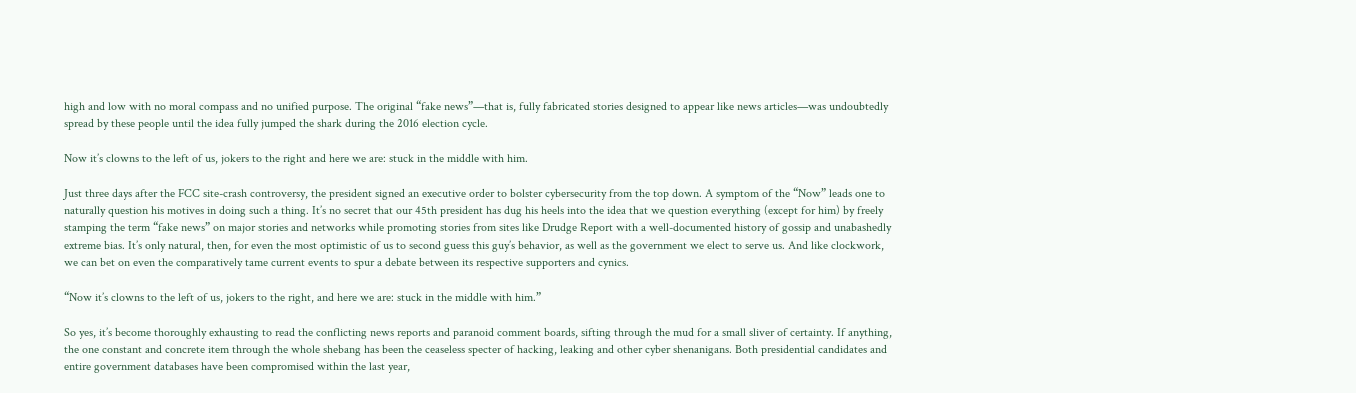high and low with no moral compass and no unified purpose. The original “fake news”—that is, fully fabricated stories designed to appear like news articles—was undoubtedly spread by these people until the idea fully jumped the shark during the 2016 election cycle.

Now it’s clowns to the left of us, jokers to the right and here we are: stuck in the middle with him.

Just three days after the FCC site-crash controversy, the president signed an executive order to bolster cybersecurity from the top down. A symptom of the “Now” leads one to naturally question his motives in doing such a thing. It’s no secret that our 45th president has dug his heels into the idea that we question everything (except for him) by freely stamping the term “fake news” on major stories and networks while promoting stories from sites like Drudge Report with a well-documented history of gossip and unabashedly extreme bias. It’s only natural, then, for even the most optimistic of us to second guess this guy’s behavior, as well as the government we elect to serve us. And like clockwork, we can bet on even the comparatively tame current events to spur a debate between its respective supporters and cynics.

“Now it’s clowns to the left of us, jokers to the right, and here we are: stuck in the middle with him.”

So yes, it’s become thoroughly exhausting to read the conflicting news reports and paranoid comment boards, sifting through the mud for a small sliver of certainty. If anything, the one constant and concrete item through the whole shebang has been the ceaseless specter of hacking, leaking and other cyber shenanigans. Both presidential candidates and entire government databases have been compromised within the last year,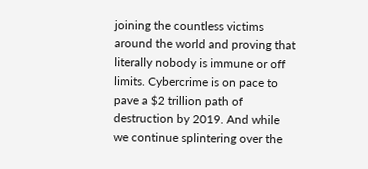joining the countless victims around the world and proving that literally nobody is immune or off limits. Cybercrime is on pace to pave a $2 trillion path of destruction by 2019. And while we continue splintering over the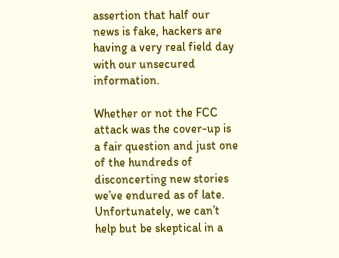assertion that half our news is fake, hackers are having a very real field day with our unsecured information.

Whether or not the FCC attack was the cover-up is a fair question and just one of the hundreds of disconcerting new stories we’ve endured as of late. Unfortunately, we can’t help but be skeptical in a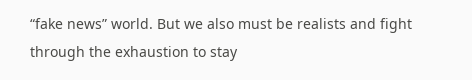“fake news” world. But we also must be realists and fight through the exhaustion to stay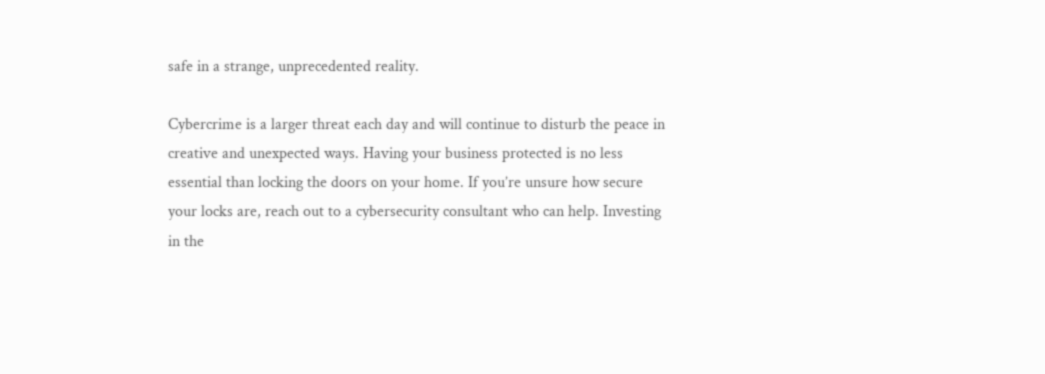safe in a strange, unprecedented reality.

Cybercrime is a larger threat each day and will continue to disturb the peace in creative and unexpected ways. Having your business protected is no less essential than locking the doors on your home. If you’re unsure how secure your locks are, reach out to a cybersecurity consultant who can help. Investing in the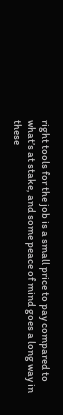right tools for the job is a small price to pay compared to what’s at stake, and some peace of mind goes a long way in these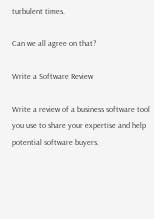turbulent times.

Can we all agree on that?

Write a Software Review

Write a review of a business software tool you use to share your expertise and help potential software buyers.